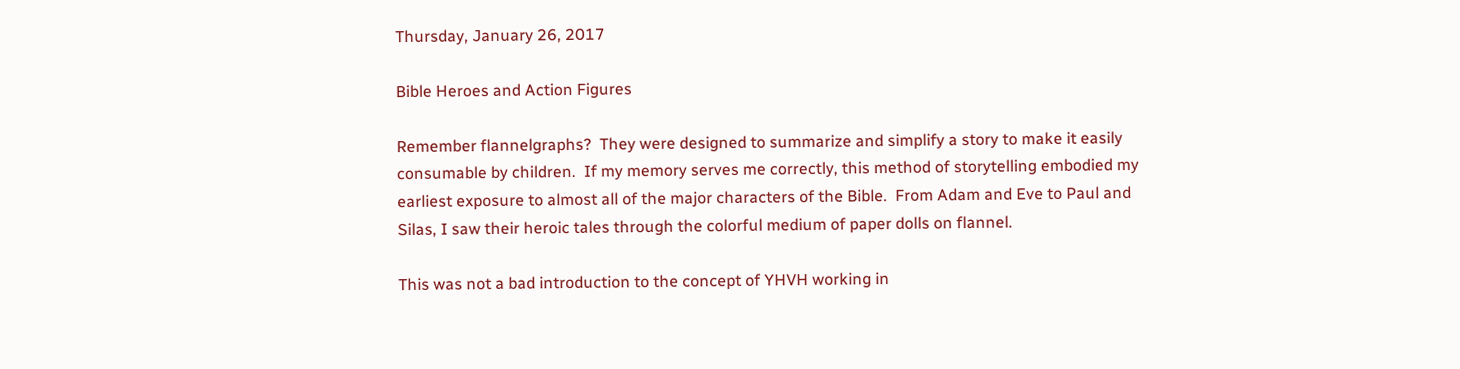Thursday, January 26, 2017

Bible Heroes and Action Figures

Remember flannelgraphs?  They were designed to summarize and simplify a story to make it easily consumable by children.  If my memory serves me correctly, this method of storytelling embodied my earliest exposure to almost all of the major characters of the Bible.  From Adam and Eve to Paul and Silas, I saw their heroic tales through the colorful medium of paper dolls on flannel.

This was not a bad introduction to the concept of YHVH working in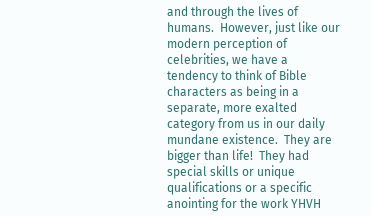and through the lives of humans.  However, just like our modern perception of celebrities, we have a tendency to think of Bible characters as being in a separate, more exalted category from us in our daily mundane existence.  They are bigger than life!  They had special skills or unique qualifications or a specific anointing for the work YHVH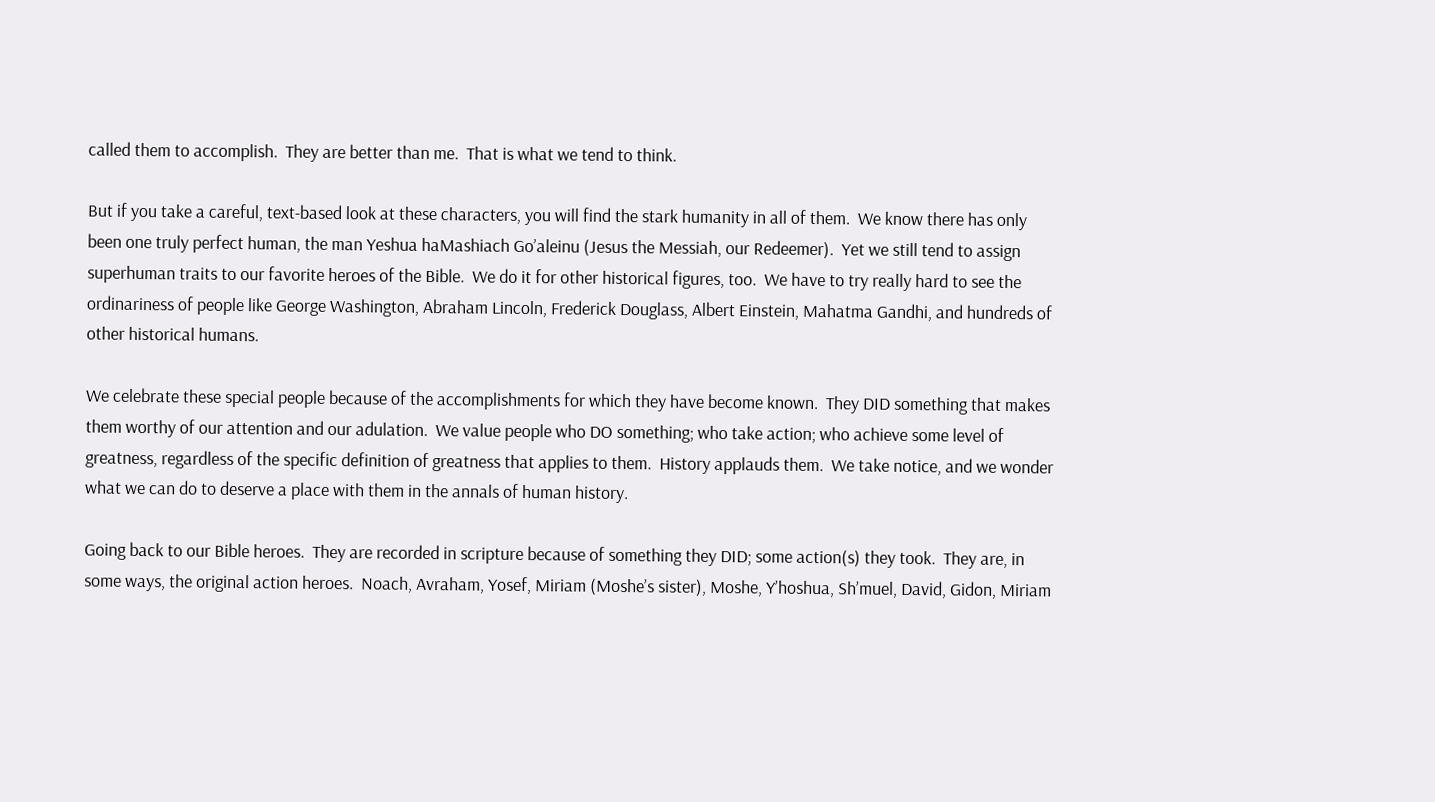called them to accomplish.  They are better than me.  That is what we tend to think.

But if you take a careful, text-based look at these characters, you will find the stark humanity in all of them.  We know there has only been one truly perfect human, the man Yeshua haMashiach Go’aleinu (Jesus the Messiah, our Redeemer).  Yet we still tend to assign superhuman traits to our favorite heroes of the Bible.  We do it for other historical figures, too.  We have to try really hard to see the ordinariness of people like George Washington, Abraham Lincoln, Frederick Douglass, Albert Einstein, Mahatma Gandhi, and hundreds of other historical humans.

We celebrate these special people because of the accomplishments for which they have become known.  They DID something that makes them worthy of our attention and our adulation.  We value people who DO something; who take action; who achieve some level of greatness, regardless of the specific definition of greatness that applies to them.  History applauds them.  We take notice, and we wonder what we can do to deserve a place with them in the annals of human history.

Going back to our Bible heroes.  They are recorded in scripture because of something they DID; some action(s) they took.  They are, in some ways, the original action heroes.  Noach, Avraham, Yosef, Miriam (Moshe’s sister), Moshe, Y’hoshua, Sh’muel, David, Gidon, Miriam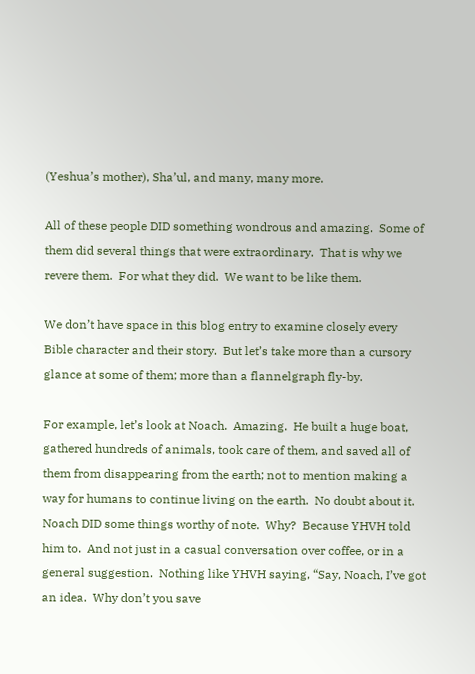(Yeshua’s mother), Sha’ul, and many, many more.

All of these people DID something wondrous and amazing.  Some of them did several things that were extraordinary.  That is why we revere them.  For what they did.  We want to be like them.

We don’t have space in this blog entry to examine closely every Bible character and their story.  But let’s take more than a cursory glance at some of them; more than a flannelgraph fly-by.

For example, let’s look at Noach.  Amazing.  He built a huge boat, gathered hundreds of animals, took care of them, and saved all of them from disappearing from the earth; not to mention making a way for humans to continue living on the earth.  No doubt about it.  Noach DID some things worthy of note.  Why?  Because YHVH told him to.  And not just in a casual conversation over coffee, or in a general suggestion.  Nothing like YHVH saying, “Say, Noach, I’ve got an idea.  Why don’t you save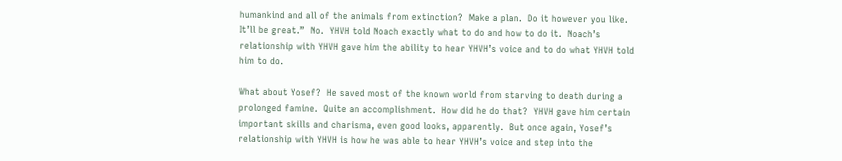humankind and all of the animals from extinction?  Make a plan.  Do it however you like.  It’ll be great.”  No.  YHVH told Noach exactly what to do and how to do it.  Noach’s relationship with YHVH gave him the ability to hear YHVH’s voice and to do what YHVH told him to do.

What about Yosef?  He saved most of the known world from starving to death during a prolonged famine.  Quite an accomplishment.  How did he do that?  YHVH gave him certain important skills and charisma, even good looks, apparently.  But once again, Yosef’s relationship with YHVH is how he was able to hear YHVH’s voice and step into the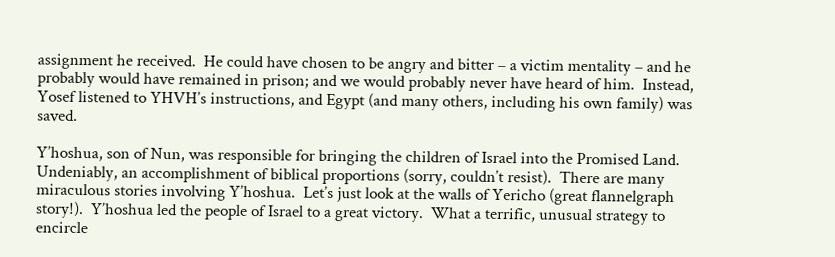assignment he received.  He could have chosen to be angry and bitter – a victim mentality – and he probably would have remained in prison; and we would probably never have heard of him.  Instead, Yosef listened to YHVH’s instructions, and Egypt (and many others, including his own family) was saved.

Y’hoshua, son of Nun, was responsible for bringing the children of Israel into the Promised Land.  Undeniably, an accomplishment of biblical proportions (sorry, couldn’t resist).  There are many miraculous stories involving Y’hoshua.  Let’s just look at the walls of Yericho (great flannelgraph story!).  Y’hoshua led the people of Israel to a great victory.  What a terrific, unusual strategy to encircle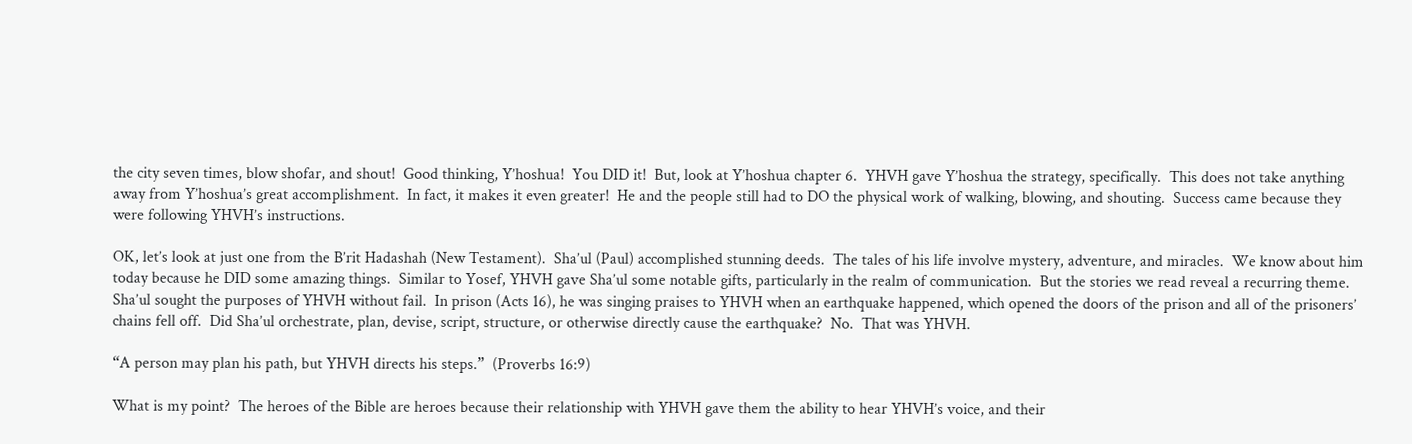the city seven times, blow shofar, and shout!  Good thinking, Y’hoshua!  You DID it!  But, look at Y’hoshua chapter 6.  YHVH gave Y’hoshua the strategy, specifically.  This does not take anything away from Y’hoshua’s great accomplishment.  In fact, it makes it even greater!  He and the people still had to DO the physical work of walking, blowing, and shouting.  Success came because they were following YHVH’s instructions.

OK, let’s look at just one from the B’rit Hadashah (New Testament).  Sha’ul (Paul) accomplished stunning deeds.  The tales of his life involve mystery, adventure, and miracles.  We know about him today because he DID some amazing things.  Similar to Yosef, YHVH gave Sha’ul some notable gifts, particularly in the realm of communication.  But the stories we read reveal a recurring theme.  Sha’ul sought the purposes of YHVH without fail.  In prison (Acts 16), he was singing praises to YHVH when an earthquake happened, which opened the doors of the prison and all of the prisoners’ chains fell off.  Did Sha’ul orchestrate, plan, devise, script, structure, or otherwise directly cause the earthquake?  No.  That was YHVH.

“A person may plan his path, but YHVH directs his steps.”  (Proverbs 16:9)

What is my point?  The heroes of the Bible are heroes because their relationship with YHVH gave them the ability to hear YHVH’s voice, and their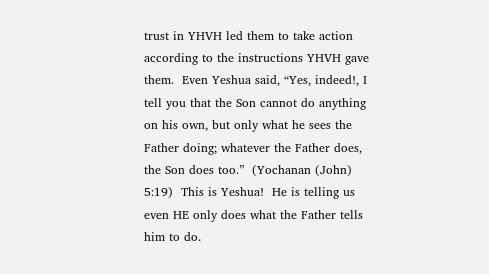trust in YHVH led them to take action according to the instructions YHVH gave them.  Even Yeshua said, “Yes, indeed!, I tell you that the Son cannot do anything on his own, but only what he sees the Father doing; whatever the Father does, the Son does too.”  (Yochanan (John) 5:19)  This is Yeshua!  He is telling us even HE only does what the Father tells him to do.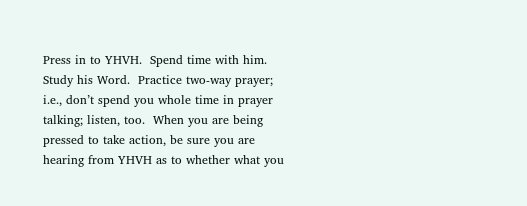Press in to YHVH.  Spend time with him.  Study his Word.  Practice two-way prayer; i.e., don’t spend you whole time in prayer talking; listen, too.  When you are being pressed to take action, be sure you are hearing from YHVH as to whether what you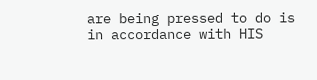are being pressed to do is in accordance with HIS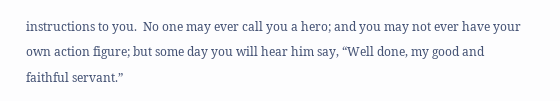instructions to you.  No one may ever call you a hero; and you may not ever have your own action figure; but some day you will hear him say, “Well done, my good and faithful servant.”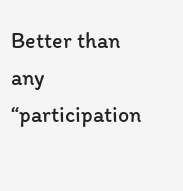Better than any “participation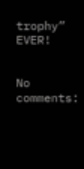trophy” EVER!


No comments: